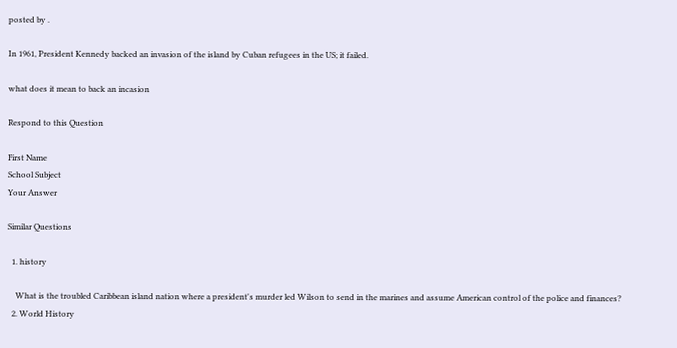posted by .

In 1961, President Kennedy backed an invasion of the island by Cuban refugees in the US; it failed.

what does it mean to back an incasion

Respond to this Question

First Name
School Subject
Your Answer

Similar Questions

  1. history

    What is the troubled Caribbean island nation where a president's murder led Wilson to send in the marines and assume American control of the police and finances?
  2. World History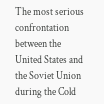The most serious confrontation between the United States and the Soviet Union during the Cold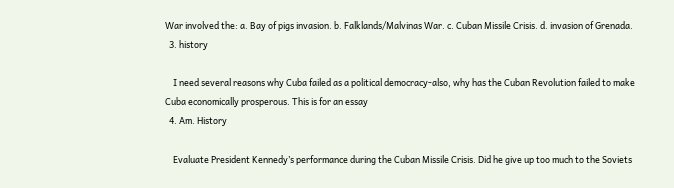War involved the: a. Bay of pigs invasion. b. Falklands/Malvinas War. c. Cuban Missile Crisis. d. invasion of Grenada.
  3. history

    I need several reasons why Cuba failed as a political democracy-also, why has the Cuban Revolution failed to make Cuba economically prosperous. This is for an essay
  4. Am. History

    Evaluate President Kennedy’s performance during the Cuban Missile Crisis. Did he give up too much to the Soviets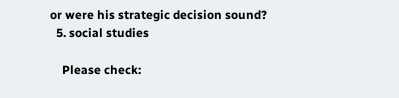or were his strategic decision sound?
  5. social studies

    Please check: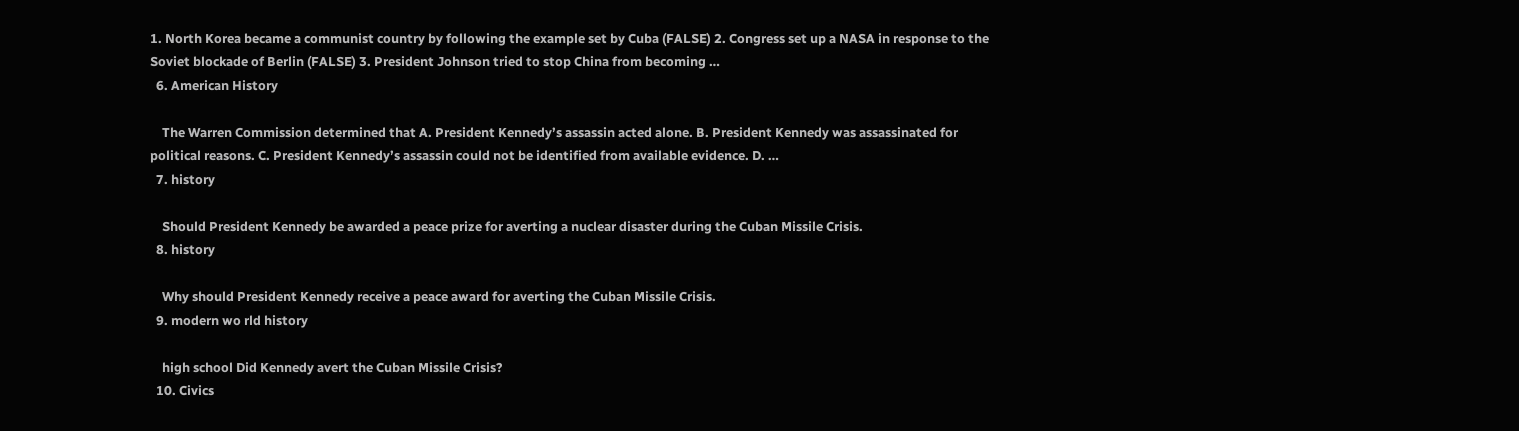1. North Korea became a communist country by following the example set by Cuba (FALSE) 2. Congress set up a NASA in response to the Soviet blockade of Berlin (FALSE) 3. President Johnson tried to stop China from becoming …
  6. American History

    The Warren Commission determined that A. President Kennedy’s assassin acted alone. B. President Kennedy was assassinated for political reasons. C. President Kennedy’s assassin could not be identified from available evidence. D. …
  7. history

    Should President Kennedy be awarded a peace prize for averting a nuclear disaster during the Cuban Missile Crisis.
  8. history

    Why should President Kennedy receive a peace award for averting the Cuban Missile Crisis.
  9. modern wo rld history

    high school Did Kennedy avert the Cuban Missile Crisis?
  10. Civics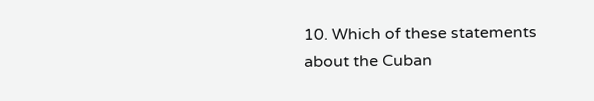10. Which of these statements about the Cuban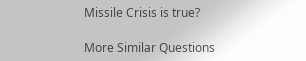Missile Crisis is true?

More Similar Questions